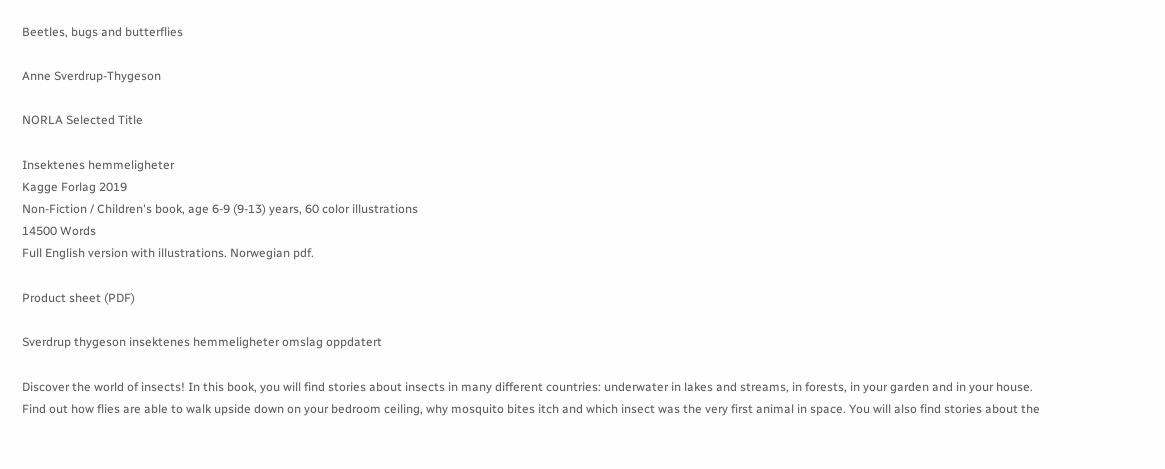Beetles, bugs and butterflies

Anne Sverdrup-Thygeson

NORLA Selected Title

Insektenes hemmeligheter
Kagge Forlag 2019
Non-Fiction / Children's book, age 6-9 (9-13) years, 60 color illustrations
14500 Words
Full English version with illustrations. Norwegian pdf.

Product sheet (PDF)

Sverdrup thygeson insektenes hemmeligheter omslag oppdatert

Discover the world of insects! In this book, you will find stories about insects in many different countries: underwater in lakes and streams, in forests, in your garden and in your house.
Find out how flies are able to walk upside down on your bedroom ceiling, why mosquito bites itch and which insect was the very first animal in space. You will also find stories about the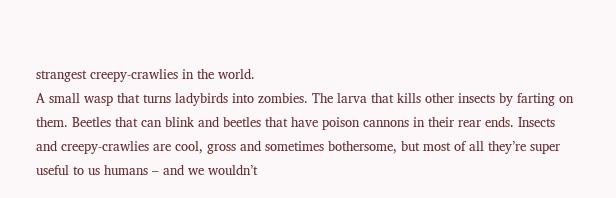strangest creepy-crawlies in the world.
A small wasp that turns ladybirds into zombies. The larva that kills other insects by farting on them. Beetles that can blink and beetles that have poison cannons in their rear ends. Insects and creepy-crawlies are cool, gross and sometimes bothersome, but most of all they’re super useful to us humans – and we wouldn’t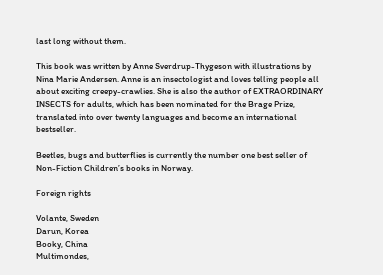last long without them.

This book was written by Anne Sverdrup-Thygeson with illustrations by Nina Marie Andersen. Anne is an insectologist and loves telling people all about exciting creepy-crawlies. She is also the author of EXTRAORDINARY INSECTS for adults, which has been nominated for the Brage Prize, translated into over twenty languages and become an international bestseller.

Beetles, bugs and butterflies is currently the number one best seller of Non-Fiction Children’s books in Norway.

Foreign rights

Volante, Sweden
Darun, Korea
Booky, China
Multimondes,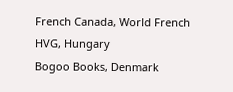French Canada, World French
HVG, Hungary
Bogoo Books, Denmark